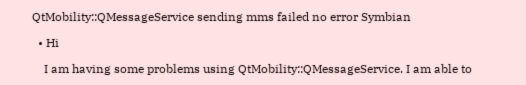QtMobility::QMessageService sending mms failed no error Symbian

  • Hi

    I am having some problems using QtMobility::QMessageService. I am able to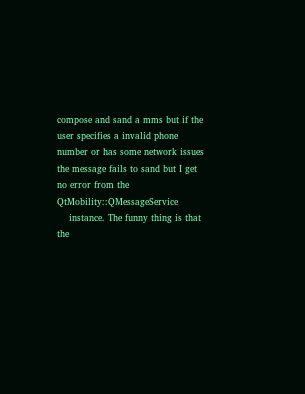compose and sand a mms but if the user specifies a invalid phone number or has some network issues the message fails to sand but I get no error from the QtMobility::QMessageService
    instance. The funny thing is that the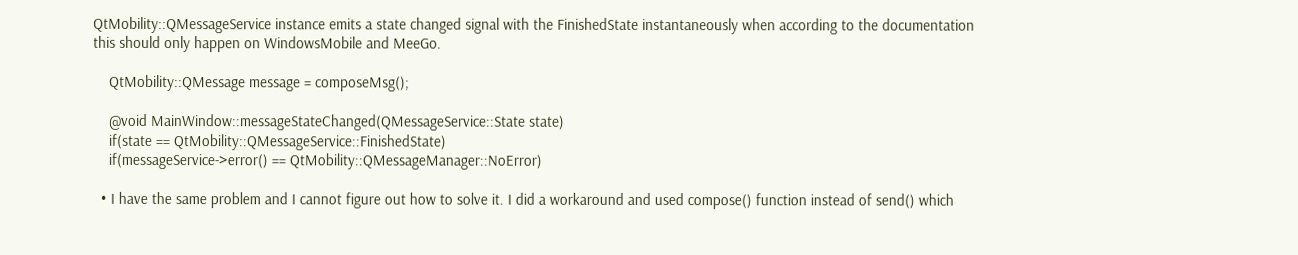QtMobility::QMessageService instance emits a state changed signal with the FinishedState instantaneously when according to the documentation this should only happen on WindowsMobile and MeeGo.

    QtMobility::QMessage message = composeMsg();

    @void MainWindow::messageStateChanged(QMessageService::State state)
    if(state == QtMobility::QMessageService::FinishedState)
    if(messageService->error() == QtMobility::QMessageManager::NoError)

  • I have the same problem and I cannot figure out how to solve it. I did a workaround and used compose() function instead of send() which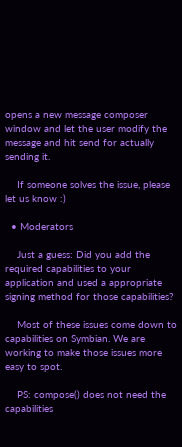opens a new message composer window and let the user modify the message and hit send for actually sending it.

    If someone solves the issue, please let us know :)

  • Moderators

    Just a guess: Did you add the required capabilities to your application and used a appropriate signing method for those capabilities?

    Most of these issues come down to capabilities on Symbian. We are working to make those issues more easy to spot.

    PS: compose() does not need the capabilities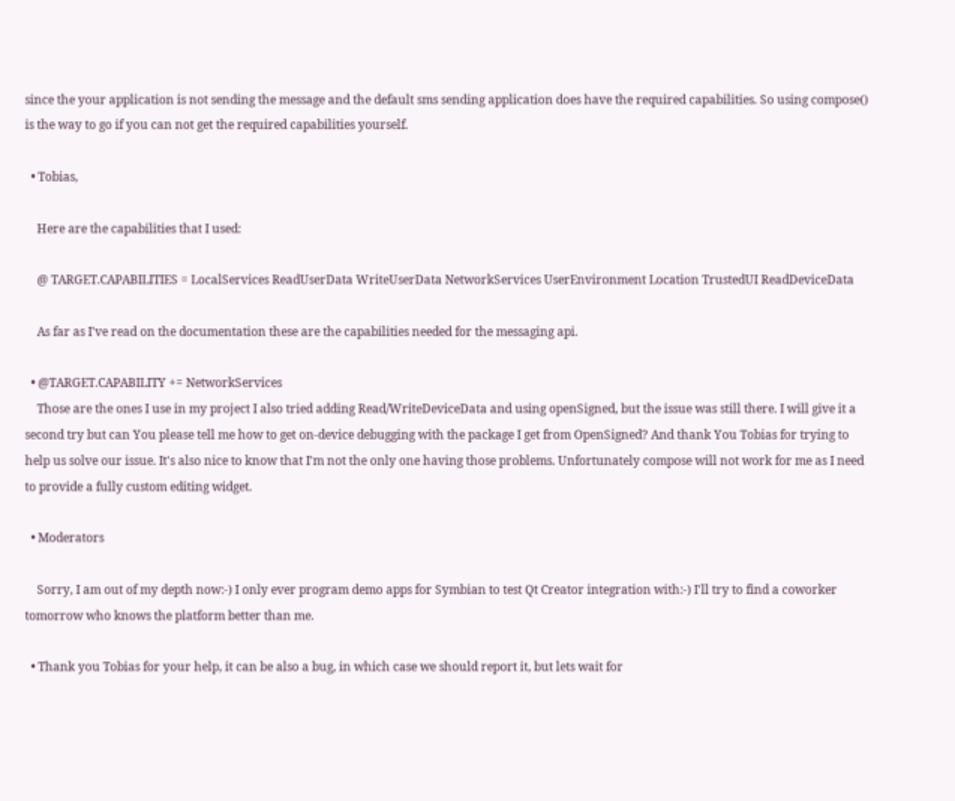since the your application is not sending the message and the default sms sending application does have the required capabilities. So using compose() is the way to go if you can not get the required capabilities yourself.

  • Tobias,

    Here are the capabilities that I used:

    @ TARGET.CAPABILITIES = LocalServices ReadUserData WriteUserData NetworkServices UserEnvironment Location TrustedUI ReadDeviceData

    As far as I've read on the documentation these are the capabilities needed for the messaging api.

  • @TARGET.CAPABILITY += NetworkServices
    Those are the ones I use in my project I also tried adding Read/WriteDeviceData and using openSigned, but the issue was still there. I will give it a second try but can You please tell me how to get on-device debugging with the package I get from OpenSigned? And thank You Tobias for trying to help us solve our issue. It's also nice to know that I'm not the only one having those problems. Unfortunately compose will not work for me as I need to provide a fully custom editing widget.

  • Moderators

    Sorry, I am out of my depth now:-) I only ever program demo apps for Symbian to test Qt Creator integration with:-) I'll try to find a coworker tomorrow who knows the platform better than me.

  • Thank you Tobias for your help, it can be also a bug, in which case we should report it, but lets wait for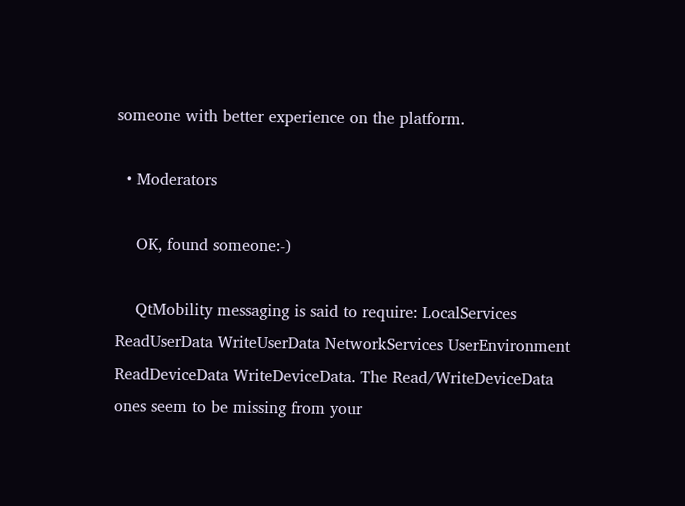someone with better experience on the platform.

  • Moderators

    OK, found someone:-)

    QtMobility messaging is said to require: LocalServices ReadUserData WriteUserData NetworkServices UserEnvironment ReadDeviceData WriteDeviceData. The Read/WriteDeviceData ones seem to be missing from your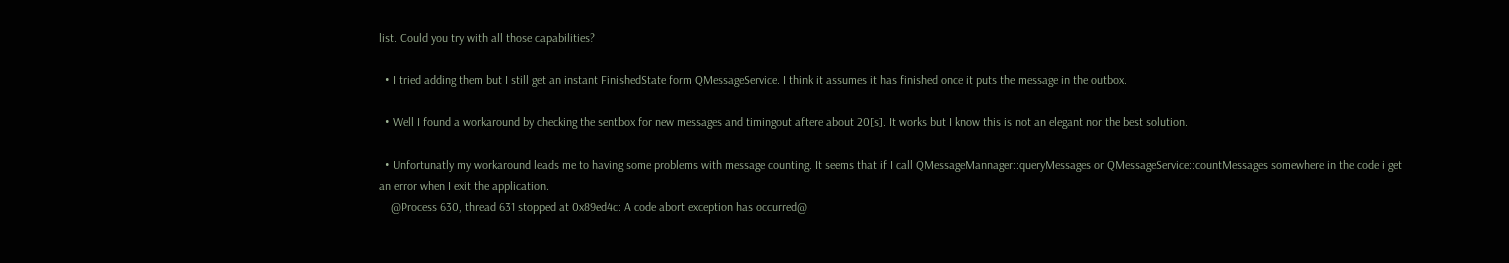list. Could you try with all those capabilities?

  • I tried adding them but I still get an instant FinishedState form QMessageService. I think it assumes it has finished once it puts the message in the outbox.

  • Well I found a workaround by checking the sentbox for new messages and timingout aftere about 20[s]. It works but I know this is not an elegant nor the best solution.

  • Unfortunatly my workaround leads me to having some problems with message counting. It seems that if I call QMessageMannager::queryMessages or QMessageService::countMessages somewhere in the code i get an error when I exit the application.
    @Process 630, thread 631 stopped at 0x89ed4c: A code abort exception has occurred@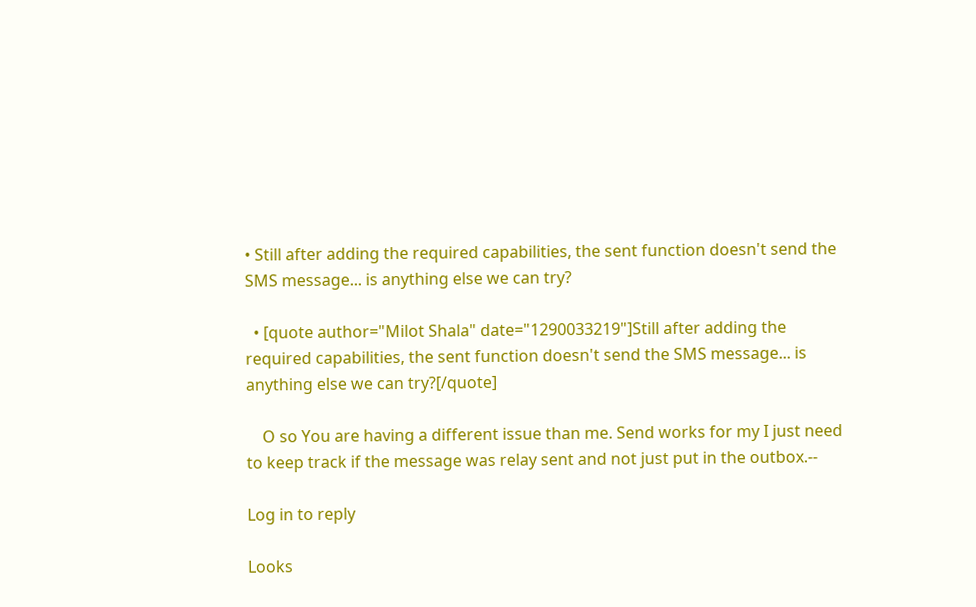• Still after adding the required capabilities, the sent function doesn't send the SMS message... is anything else we can try?

  • [quote author="Milot Shala" date="1290033219"]Still after adding the required capabilities, the sent function doesn't send the SMS message... is anything else we can try?[/quote]

    O so You are having a different issue than me. Send works for my I just need to keep track if the message was relay sent and not just put in the outbox.--

Log in to reply

Looks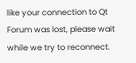like your connection to Qt Forum was lost, please wait while we try to reconnect.